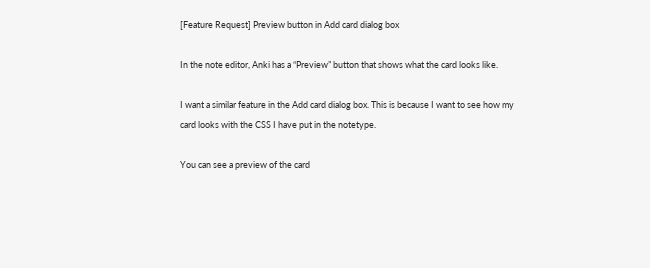[Feature Request] Preview button in Add card dialog box

In the note editor, Anki has a “Preview” button that shows what the card looks like.

I want a similar feature in the Add card dialog box. This is because I want to see how my card looks with the CSS I have put in the notetype.

You can see a preview of the card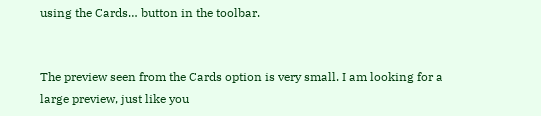using the Cards… button in the toolbar.


The preview seen from the Cards option is very small. I am looking for a large preview, just like you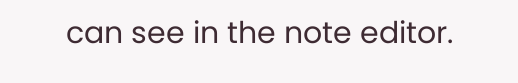can see in the note editor.